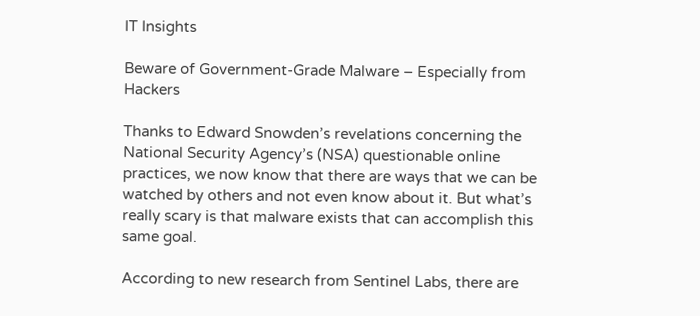IT Insights

Beware of Government-Grade Malware – Especially from Hackers

Thanks to Edward Snowden’s revelations concerning the National Security Agency’s (NSA) questionable online practices, we now know that there are ways that we can be watched by others and not even know about it. But what’s really scary is that malware exists that can accomplish this same goal.

According to new research from Sentinel Labs, there are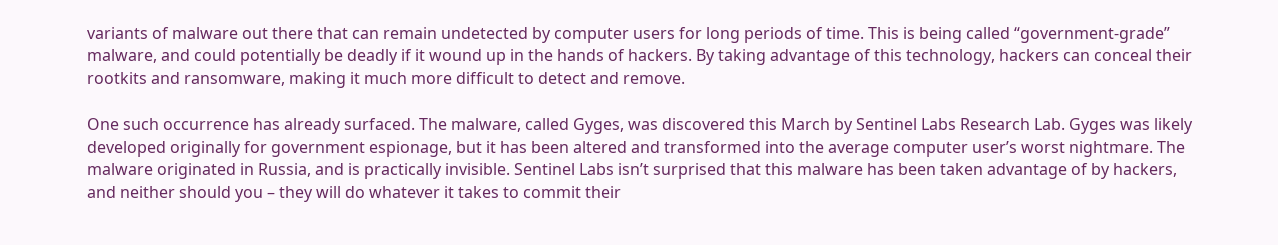variants of malware out there that can remain undetected by computer users for long periods of time. This is being called “government-grade” malware, and could potentially be deadly if it wound up in the hands of hackers. By taking advantage of this technology, hackers can conceal their rootkits and ransomware, making it much more difficult to detect and remove.

One such occurrence has already surfaced. The malware, called Gyges, was discovered this March by Sentinel Labs Research Lab. Gyges was likely developed originally for government espionage, but it has been altered and transformed into the average computer user’s worst nightmare. The malware originated in Russia, and is practically invisible. Sentinel Labs isn’t surprised that this malware has been taken advantage of by hackers, and neither should you – they will do whatever it takes to commit their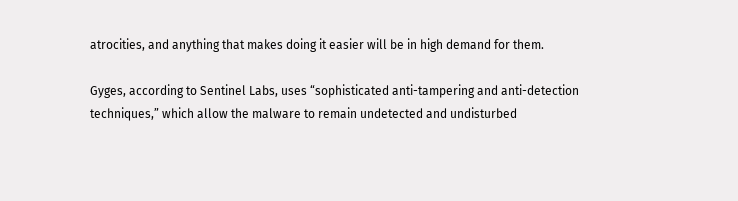atrocities, and anything that makes doing it easier will be in high demand for them.

Gyges, according to Sentinel Labs, uses “sophisticated anti-tampering and anti-detection techniques,” which allow the malware to remain undetected and undisturbed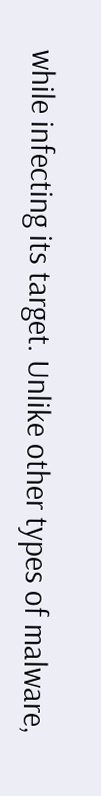while infecting its target. Unlike other types of malware,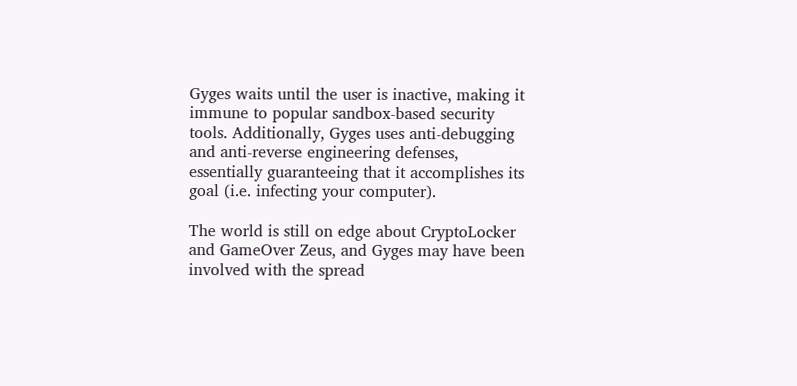Gyges waits until the user is inactive, making it immune to popular sandbox-based security tools. Additionally, Gyges uses anti-debugging and anti-reverse engineering defenses, essentially guaranteeing that it accomplishes its goal (i.e. infecting your computer).

The world is still on edge about CryptoLocker and GameOver Zeus, and Gyges may have been involved with the spread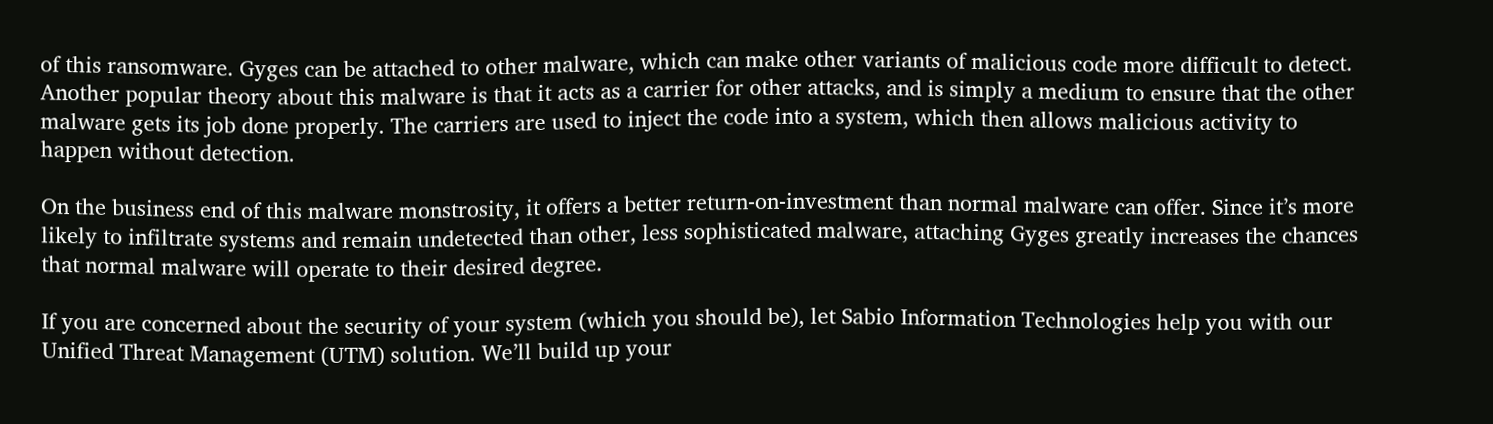of this ransomware. Gyges can be attached to other malware, which can make other variants of malicious code more difficult to detect. Another popular theory about this malware is that it acts as a carrier for other attacks, and is simply a medium to ensure that the other malware gets its job done properly. The carriers are used to inject the code into a system, which then allows malicious activity to happen without detection.

On the business end of this malware monstrosity, it offers a better return-on-investment than normal malware can offer. Since it’s more likely to infiltrate systems and remain undetected than other, less sophisticated malware, attaching Gyges greatly increases the chances that normal malware will operate to their desired degree.

If you are concerned about the security of your system (which you should be), let Sabio Information Technologies help you with our Unified Threat Management (UTM) solution. We’ll build up your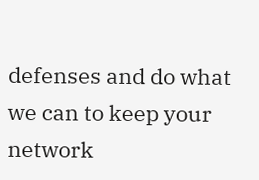defenses and do what we can to keep your network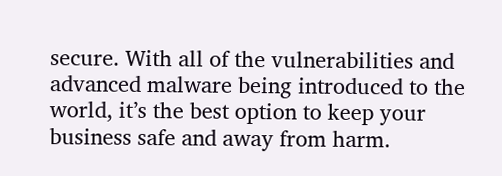secure. With all of the vulnerabilities and advanced malware being introduced to the world, it’s the best option to keep your business safe and away from harm.